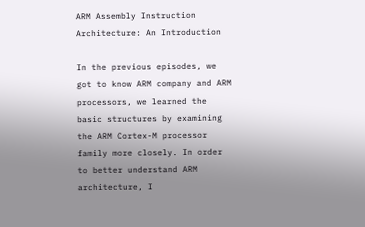ARM Assembly Instruction Architecture: An Introduction

In the previous episodes, we got to know ARM company and ARM processors, we learned the basic structures by examining the ARM Cortex-M processor family more closely. In order to better understand ARM architecture, I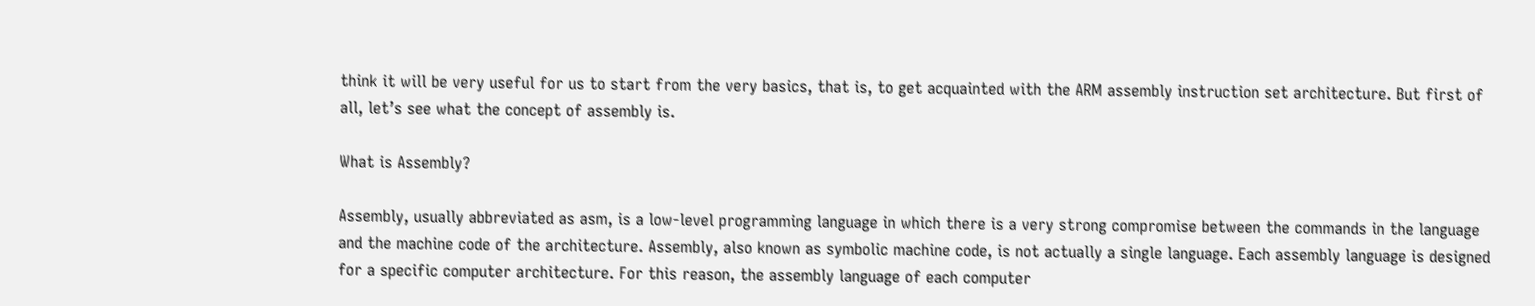think it will be very useful for us to start from the very basics, that is, to get acquainted with the ARM assembly instruction set architecture. But first of all, let’s see what the concept of assembly is.

What is Assembly?

Assembly, usually abbreviated as asm, is a low-level programming language in which there is a very strong compromise between the commands in the language and the machine code of the architecture. Assembly, also known as symbolic machine code, is not actually a single language. Each assembly language is designed for a specific computer architecture. For this reason, the assembly language of each computer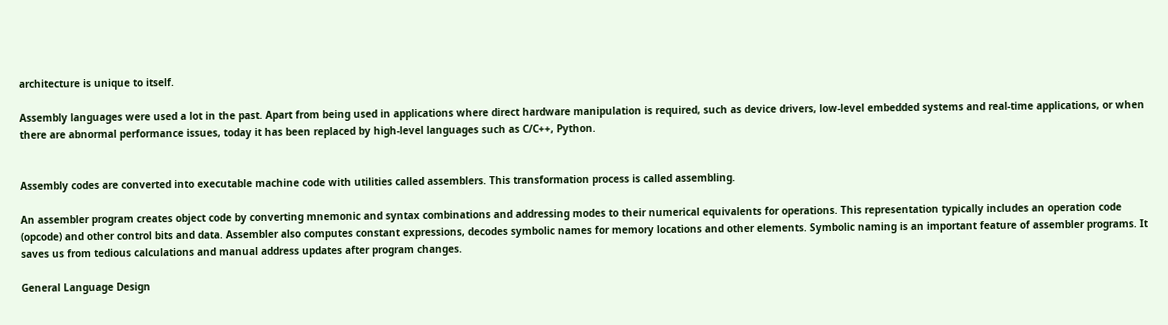architecture is unique to itself.

Assembly languages were used a lot in the past. Apart from being used in applications where direct hardware manipulation is required, such as device drivers, low-level embedded systems and real-time applications, or when there are abnormal performance issues, today it has been replaced by high-level languages such as C/C++, Python.


Assembly codes are converted into executable machine code with utilities called assemblers. This transformation process is called assembling.

An assembler program creates object code by converting mnemonic and syntax combinations and addressing modes to their numerical equivalents for operations. This representation typically includes an operation code (opcode) and other control bits and data. Assembler also computes constant expressions, decodes symbolic names for memory locations and other elements. Symbolic naming is an important feature of assembler programs. It saves us from tedious calculations and manual address updates after program changes.

General Language Design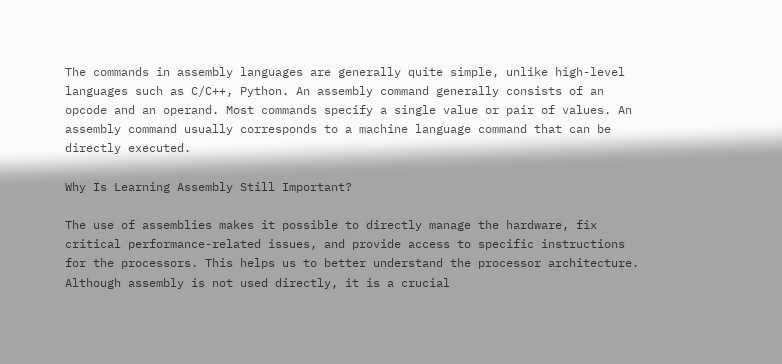The commands in assembly languages are generally quite simple, unlike high-level languages such as C/C++, Python. An assembly command generally consists of an opcode and an operand. Most commands specify a single value or pair of values. An assembly command usually corresponds to a machine language command that can be directly executed.

Why Is Learning Assembly Still Important?

The use of assemblies makes it possible to directly manage the hardware, fix critical performance-related issues, and provide access to specific instructions for the processors. This helps us to better understand the processor architecture. Although assembly is not used directly, it is a crucial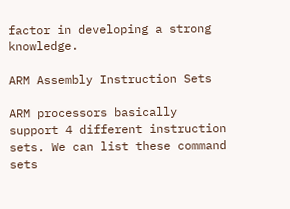factor in developing a strong knowledge.

ARM Assembly Instruction Sets

ARM processors basically support 4 different instruction sets. We can list these command sets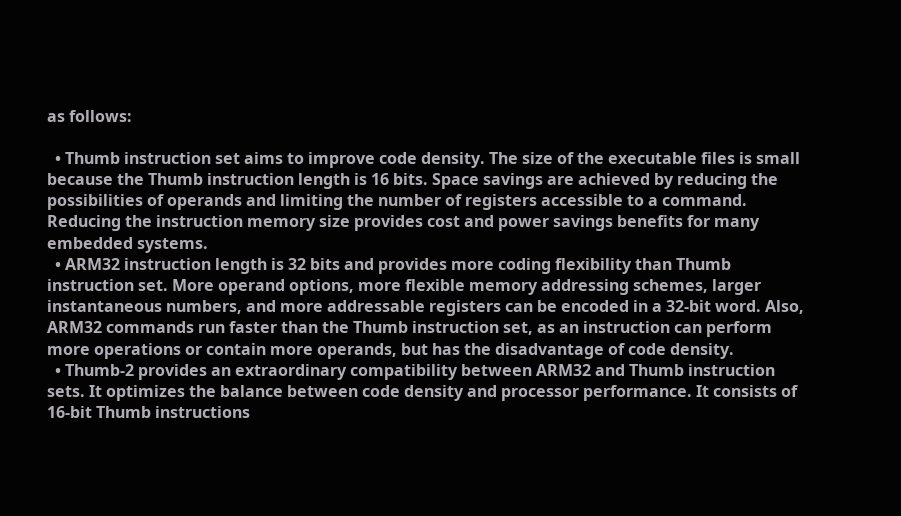as follows:

  • Thumb instruction set aims to improve code density. The size of the executable files is small because the Thumb instruction length is 16 bits. Space savings are achieved by reducing the possibilities of operands and limiting the number of registers accessible to a command. Reducing the instruction memory size provides cost and power savings benefits for many embedded systems.
  • ARM32 instruction length is 32 bits and provides more coding flexibility than Thumb instruction set. More operand options, more flexible memory addressing schemes, larger instantaneous numbers, and more addressable registers can be encoded in a 32-bit word. Also, ARM32 commands run faster than the Thumb instruction set, as an instruction can perform more operations or contain more operands, but has the disadvantage of code density.
  • Thumb-2 provides an extraordinary compatibility between ARM32 and Thumb instruction sets. It optimizes the balance between code density and processor performance. It consists of 16-bit Thumb instructions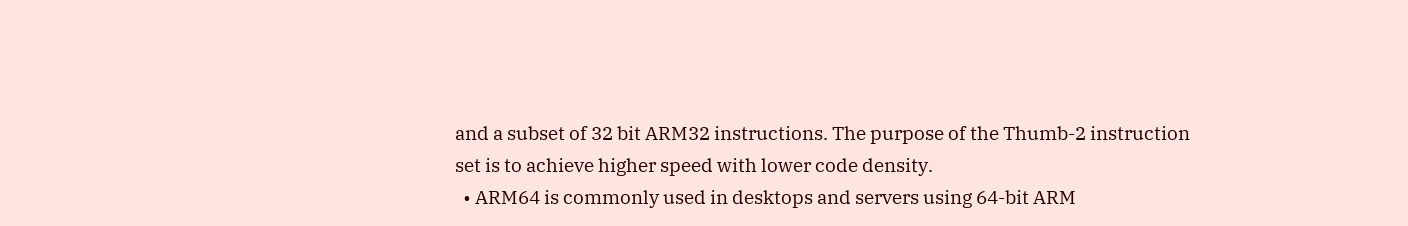and a subset of 32 bit ARM32 instructions. The purpose of the Thumb-2 instruction set is to achieve higher speed with lower code density.
  • ARM64 is commonly used in desktops and servers using 64-bit ARM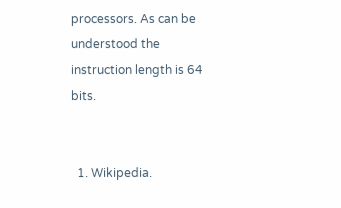processors. As can be understood the instruction length is 64 bits.


  1. Wikipedia.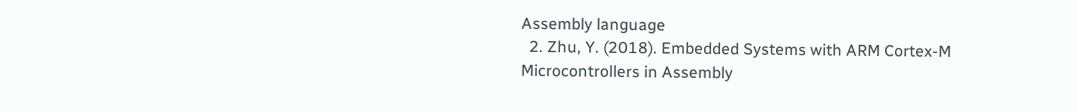Assembly language
  2. Zhu, Y. (2018). Embedded Systems with ARM Cortex-M Microcontrollers in Assembly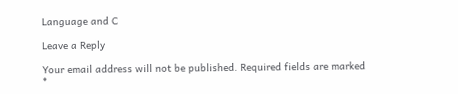Language and C

Leave a Reply

Your email address will not be published. Required fields are marked *